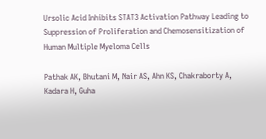Ursolic Acid Inhibits STAT3 Activation Pathway Leading to Suppression of Proliferation and Chemosensitization of Human Multiple Myeloma Cells

Pathak AK, Bhutani M, Nair AS, Ahn KS, Chakraborty A, Kadara H, Guha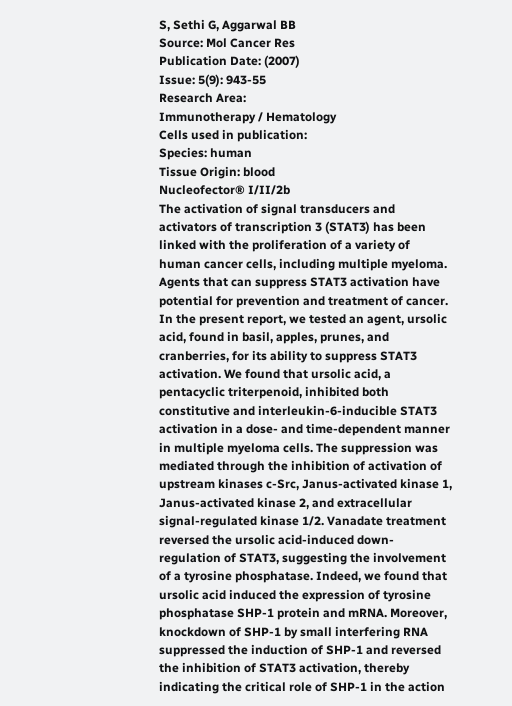S, Sethi G, Aggarwal BB
Source: Mol Cancer Res
Publication Date: (2007)
Issue: 5(9): 943-55
Research Area:
Immunotherapy / Hematology
Cells used in publication:
Species: human
Tissue Origin: blood
Nucleofector® I/II/2b
The activation of signal transducers and activators of transcription 3 (STAT3) has been linked with the proliferation of a variety of human cancer cells, including multiple myeloma. Agents that can suppress STAT3 activation have potential for prevention and treatment of cancer. In the present report, we tested an agent, ursolic acid, found in basil, apples, prunes, and cranberries, for its ability to suppress STAT3 activation. We found that ursolic acid, a pentacyclic triterpenoid, inhibited both constitutive and interleukin-6-inducible STAT3 activation in a dose- and time-dependent manner in multiple myeloma cells. The suppression was mediated through the inhibition of activation of upstream kinases c-Src, Janus-activated kinase 1, Janus-activated kinase 2, and extracellular signal-regulated kinase 1/2. Vanadate treatment reversed the ursolic acid-induced down-regulation of STAT3, suggesting the involvement of a tyrosine phosphatase. Indeed, we found that ursolic acid induced the expression of tyrosine phosphatase SHP-1 protein and mRNA. Moreover, knockdown of SHP-1 by small interfering RNA suppressed the induction of SHP-1 and reversed the inhibition of STAT3 activation, thereby indicating the critical role of SHP-1 in the action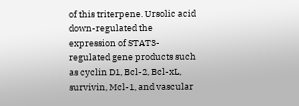of this triterpene. Ursolic acid down-regulated the expression of STAT3-regulated gene products such as cyclin D1, Bcl-2, Bcl-xL, survivin, Mcl-1, and vascular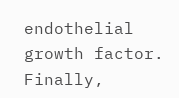endothelial growth factor. Finally,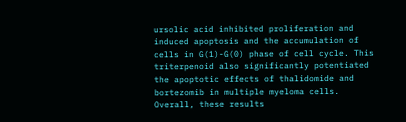ursolic acid inhibited proliferation and induced apoptosis and the accumulation of cells in G(1)-G(0) phase of cell cycle. This triterpenoid also significantly potentiated the apoptotic effects of thalidomide and bortezomib in multiple myeloma cells. Overall, these results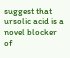suggest that ursolic acid is a novel blocker of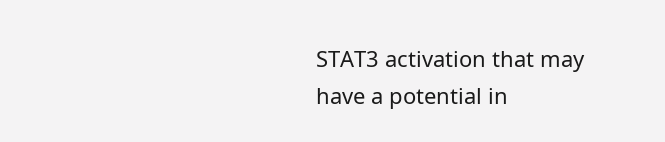STAT3 activation that may have a potential in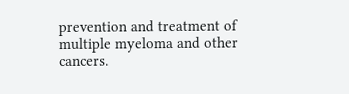prevention and treatment of multiple myeloma and other cancers.